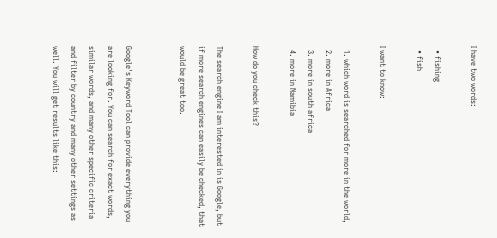I have two words:

  • fishing
  • fish

I want to know:

  1. which word is searched for more in the world,
  2. more in Africa
  3. more in south africa
  4. more in Namibia

How do you check this?

The search engine I am interested in is Google, but if more search engines can easily be checked, that would be great too.


Google's Keyword Tool can provide everything you are looking for. You can search for exact words, similar words, and many other specific criteria and filter by country and many other settings as well. You will get results like this: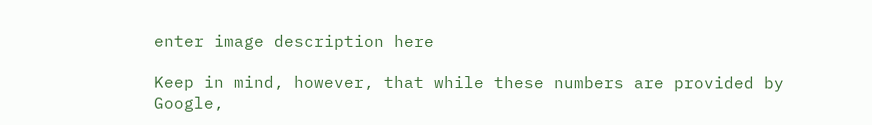enter image description here

Keep in mind, however, that while these numbers are provided by Google,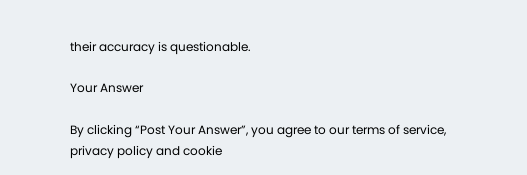their accuracy is questionable.

Your Answer

By clicking “Post Your Answer”, you agree to our terms of service, privacy policy and cookie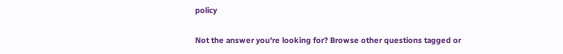policy

Not the answer you're looking for? Browse other questions tagged or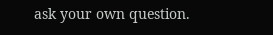ask your own question.